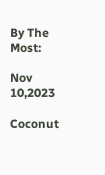By The Most:

Nov 10,2023

Coconut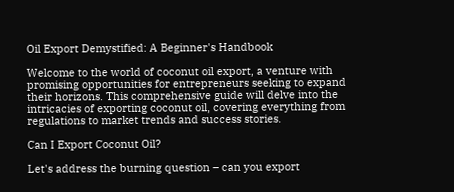Oil Export Demystified: A Beginner's Handbook

Welcome to the world of coconut oil export, a venture with promising opportunities for entrepreneurs seeking to expand their horizons. This comprehensive guide will delve into the intricacies of exporting coconut oil, covering everything from regulations to market trends and success stories.

Can I Export Coconut Oil?

Let's address the burning question – can you export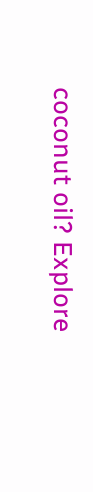coconut oil? Explore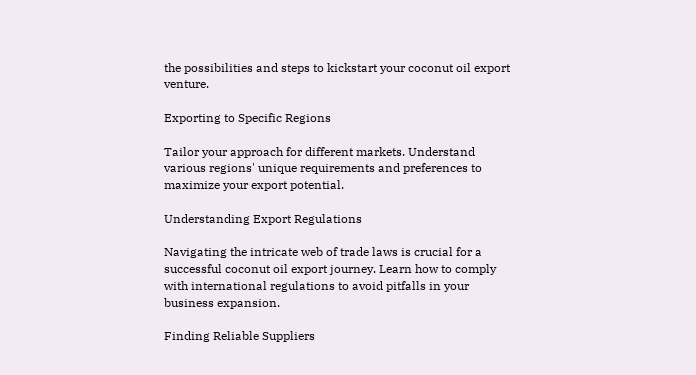the possibilities and steps to kickstart your coconut oil export venture.

Exporting to Specific Regions

Tailor your approach for different markets. Understand various regions' unique requirements and preferences to maximize your export potential.

Understanding Export Regulations

Navigating the intricate web of trade laws is crucial for a successful coconut oil export journey. Learn how to comply with international regulations to avoid pitfalls in your business expansion.

Finding Reliable Suppliers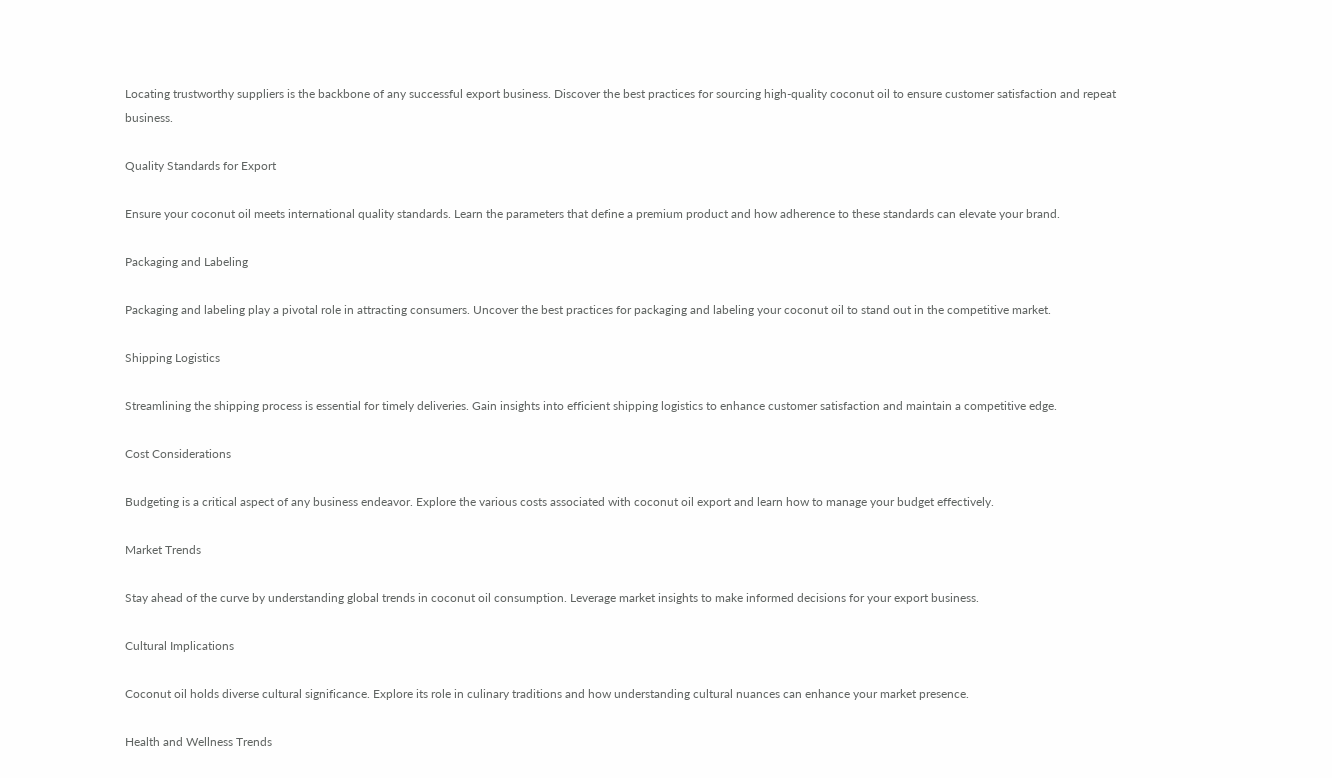Locating trustworthy suppliers is the backbone of any successful export business. Discover the best practices for sourcing high-quality coconut oil to ensure customer satisfaction and repeat business.

Quality Standards for Export

Ensure your coconut oil meets international quality standards. Learn the parameters that define a premium product and how adherence to these standards can elevate your brand.

Packaging and Labeling

Packaging and labeling play a pivotal role in attracting consumers. Uncover the best practices for packaging and labeling your coconut oil to stand out in the competitive market.

Shipping Logistics

Streamlining the shipping process is essential for timely deliveries. Gain insights into efficient shipping logistics to enhance customer satisfaction and maintain a competitive edge.

Cost Considerations

Budgeting is a critical aspect of any business endeavor. Explore the various costs associated with coconut oil export and learn how to manage your budget effectively.

Market Trends

Stay ahead of the curve by understanding global trends in coconut oil consumption. Leverage market insights to make informed decisions for your export business.

Cultural Implications

Coconut oil holds diverse cultural significance. Explore its role in culinary traditions and how understanding cultural nuances can enhance your market presence.

Health and Wellness Trends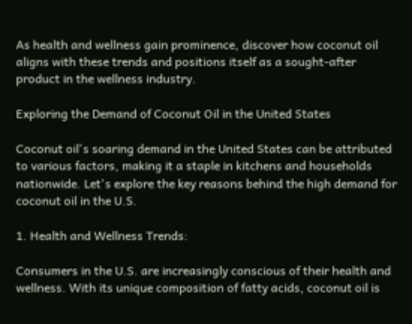As health and wellness gain prominence, discover how coconut oil aligns with these trends and positions itself as a sought-after product in the wellness industry.

Exploring the Demand of Coconut Oil in the United States

Coconut oil's soaring demand in the United States can be attributed to various factors, making it a staple in kitchens and households nationwide. Let's explore the key reasons behind the high demand for coconut oil in the U.S.

1. Health and Wellness Trends:

Consumers in the U.S. are increasingly conscious of their health and wellness. With its unique composition of fatty acids, coconut oil is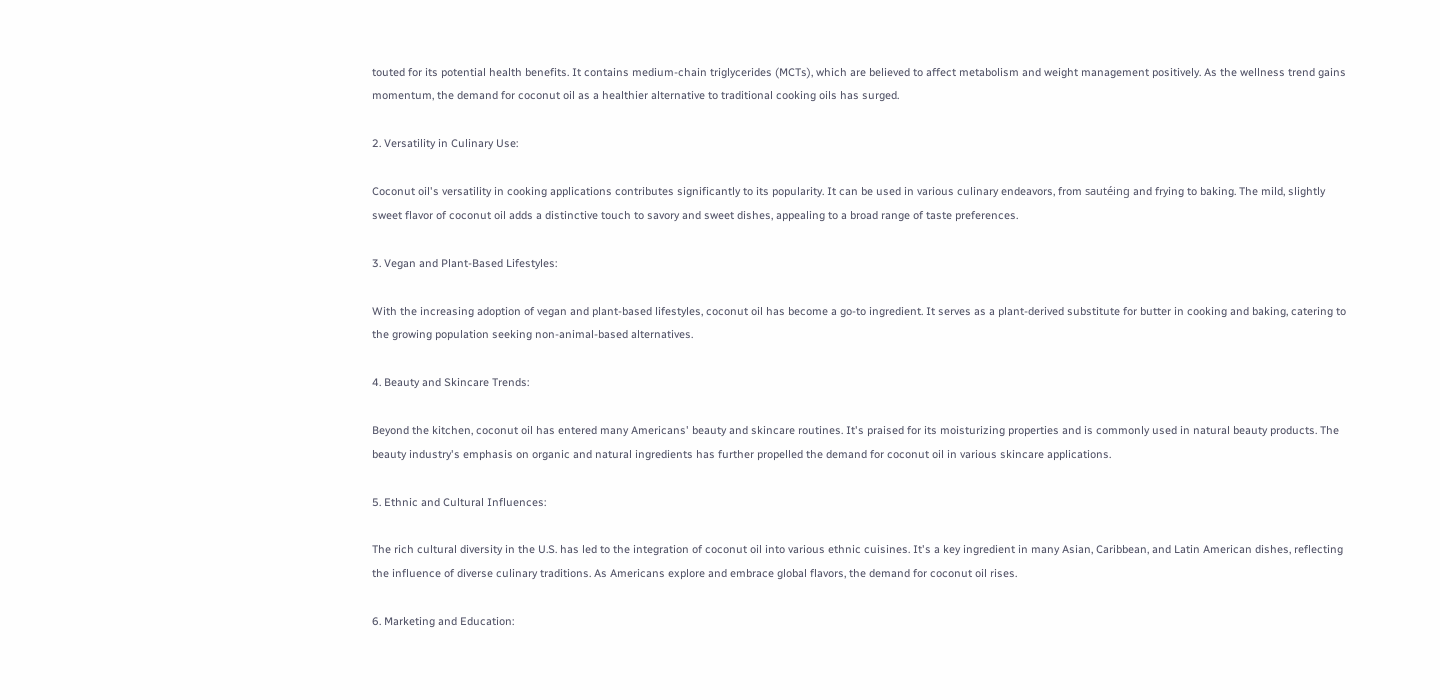touted for its potential health benefits. It contains medium-chain triglycerides (MCTs), which are believed to affect metabolism and weight management positively. As the wellness trend gains momentum, the demand for coconut oil as a healthier alternative to traditional cooking oils has surged.

2. Versatility in Culinary Use:

Coconut oil's versatility in cooking applications contributes significantly to its popularity. It can be used in various culinary endeavors, from sautéing and frying to baking. The mild, slightly sweet flavor of coconut oil adds a distinctive touch to savory and sweet dishes, appealing to a broad range of taste preferences.

3. Vegan and Plant-Based Lifestyles:

With the increasing adoption of vegan and plant-based lifestyles, coconut oil has become a go-to ingredient. It serves as a plant-derived substitute for butter in cooking and baking, catering to the growing population seeking non-animal-based alternatives.

4. Beauty and Skincare Trends:

Beyond the kitchen, coconut oil has entered many Americans' beauty and skincare routines. It's praised for its moisturizing properties and is commonly used in natural beauty products. The beauty industry's emphasis on organic and natural ingredients has further propelled the demand for coconut oil in various skincare applications.

5. Ethnic and Cultural Influences:

The rich cultural diversity in the U.S. has led to the integration of coconut oil into various ethnic cuisines. It's a key ingredient in many Asian, Caribbean, and Latin American dishes, reflecting the influence of diverse culinary traditions. As Americans explore and embrace global flavors, the demand for coconut oil rises.

6. Marketing and Education: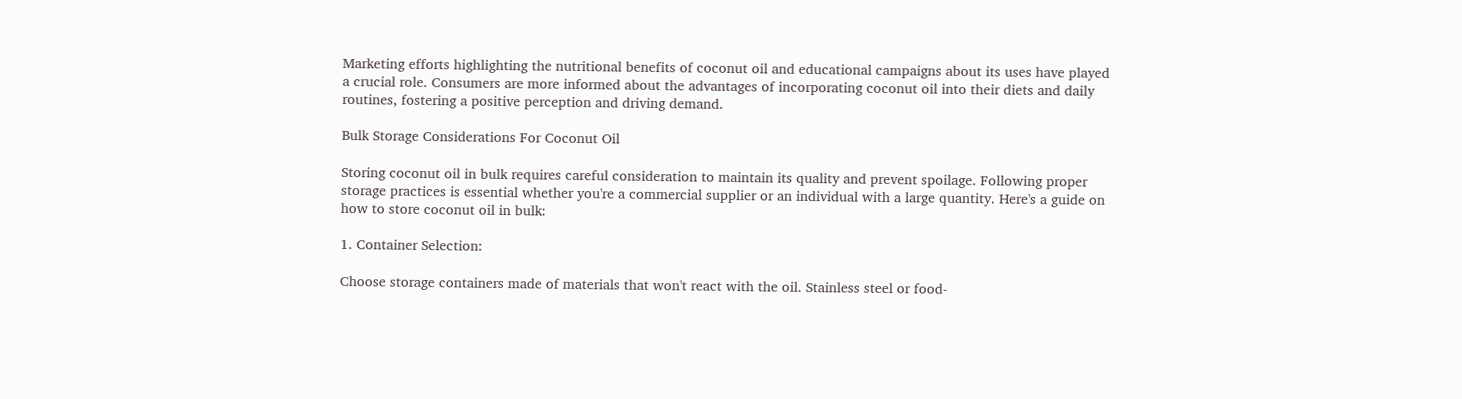Marketing efforts highlighting the nutritional benefits of coconut oil and educational campaigns about its uses have played a crucial role. Consumers are more informed about the advantages of incorporating coconut oil into their diets and daily routines, fostering a positive perception and driving demand.

Bulk Storage Considerations For Coconut Oil

Storing coconut oil in bulk requires careful consideration to maintain its quality and prevent spoilage. Following proper storage practices is essential whether you're a commercial supplier or an individual with a large quantity. Here's a guide on how to store coconut oil in bulk:

1. Container Selection:

Choose storage containers made of materials that won't react with the oil. Stainless steel or food-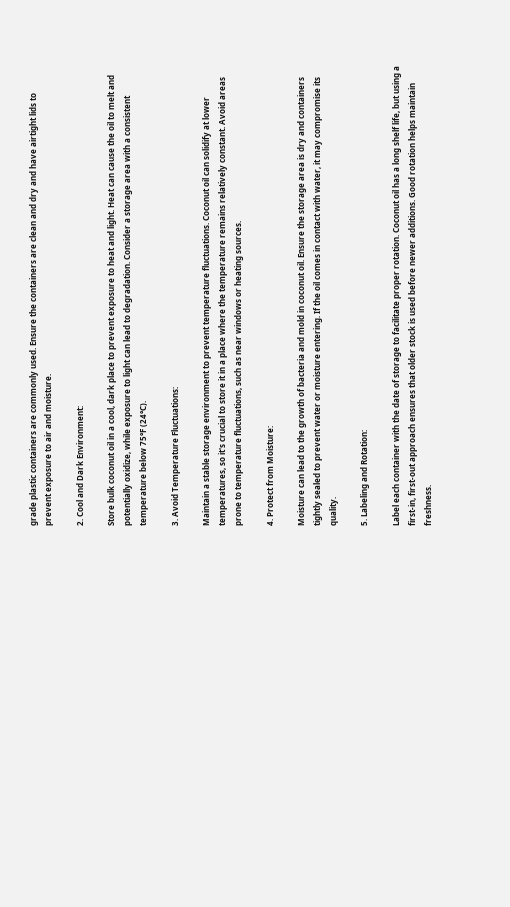grade plastic containers are commonly used. Ensure the containers are clean and dry and have airtight lids to prevent exposure to air and moisture.

2. Cool and Dark Environment:

Store bulk coconut oil in a cool, dark place to prevent exposure to heat and light. Heat can cause the oil to melt and potentially oxidize, while exposure to light can lead to degradation. Consider a storage area with a consistent temperature below 75°F (24°C).

3. Avoid Temperature Fluctuations:

Maintain a stable storage environment to prevent temperature fluctuations. Coconut oil can solidify at lower temperatures, so it's crucial to store it in a place where the temperature remains relatively constant. Avoid areas prone to temperature fluctuations, such as near windows or heating sources.

4. Protect from Moisture:

Moisture can lead to the growth of bacteria and mold in coconut oil. Ensure the storage area is dry and containers tightly sealed to prevent water or moisture entering. If the oil comes in contact with water, it may compromise its quality.

5. Labeling and Rotation:

Label each container with the date of storage to facilitate proper rotation. Coconut oil has a long shelf life, but using a first-in, first-out approach ensures that older stock is used before newer additions. Good rotation helps maintain freshness.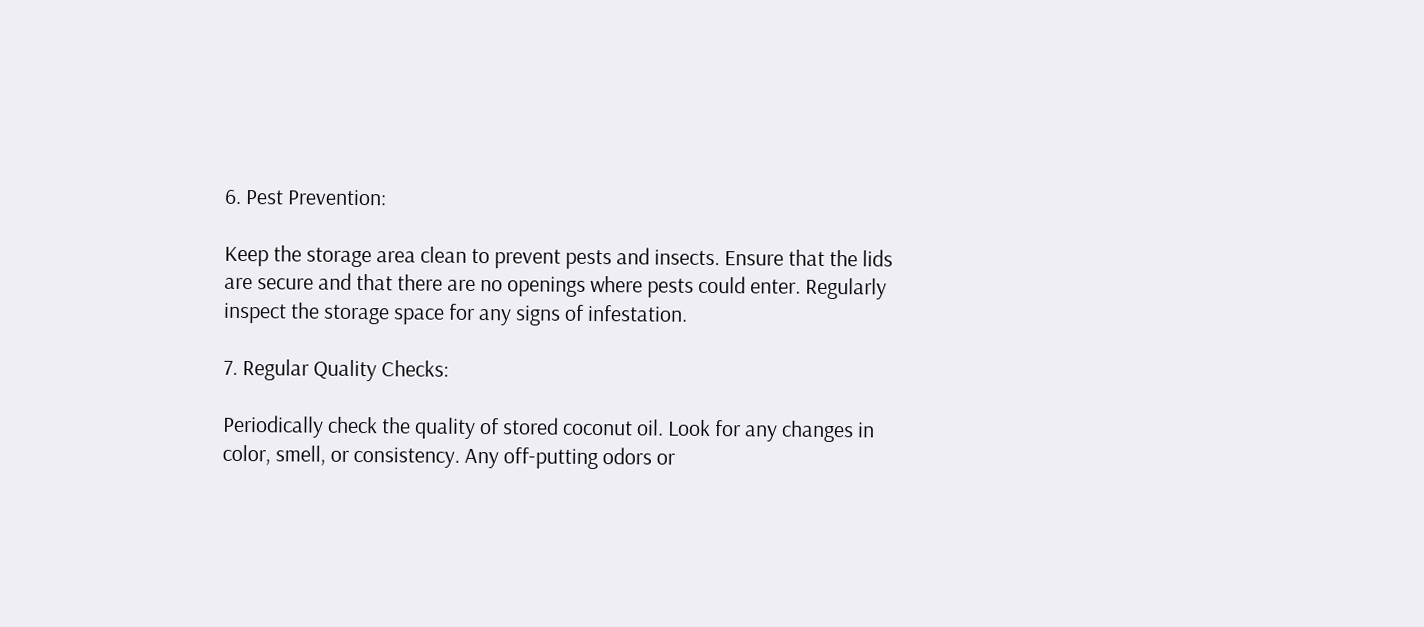6. Pest Prevention:

Keep the storage area clean to prevent pests and insects. Ensure that the lids are secure and that there are no openings where pests could enter. Regularly inspect the storage space for any signs of infestation.

7. Regular Quality Checks:

Periodically check the quality of stored coconut oil. Look for any changes in color, smell, or consistency. Any off-putting odors or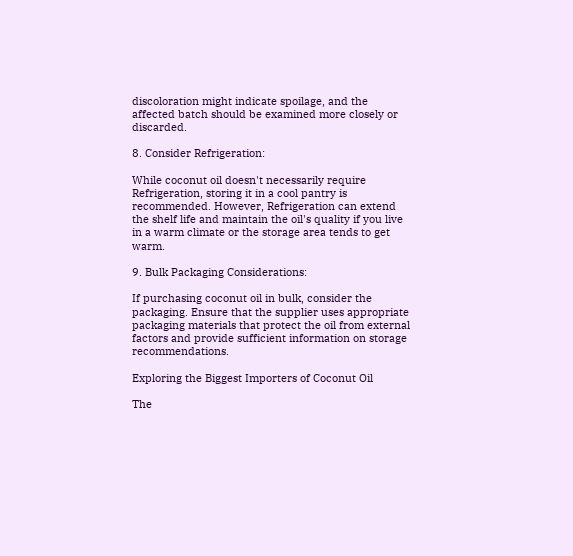discoloration might indicate spoilage, and the affected batch should be examined more closely or discarded.

8. Consider Refrigeration:

While coconut oil doesn't necessarily require Refrigeration, storing it in a cool pantry is recommended. However, Refrigeration can extend the shelf life and maintain the oil's quality if you live in a warm climate or the storage area tends to get warm.

9. Bulk Packaging Considerations:

If purchasing coconut oil in bulk, consider the packaging. Ensure that the supplier uses appropriate packaging materials that protect the oil from external factors and provide sufficient information on storage recommendations.

Exploring the Biggest Importers of Coconut Oil

The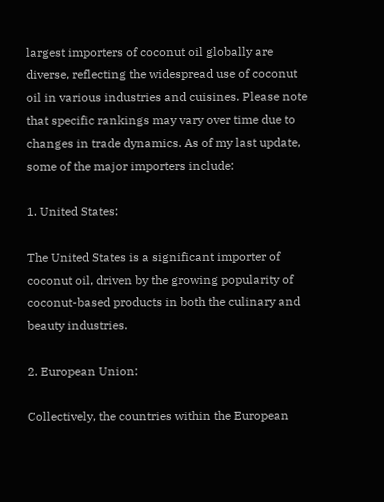largest importers of coconut oil globally are diverse, reflecting the widespread use of coconut oil in various industries and cuisines. Please note that specific rankings may vary over time due to changes in trade dynamics. As of my last update, some of the major importers include:

1. United States:

The United States is a significant importer of coconut oil, driven by the growing popularity of coconut-based products in both the culinary and beauty industries.

2. European Union:

Collectively, the countries within the European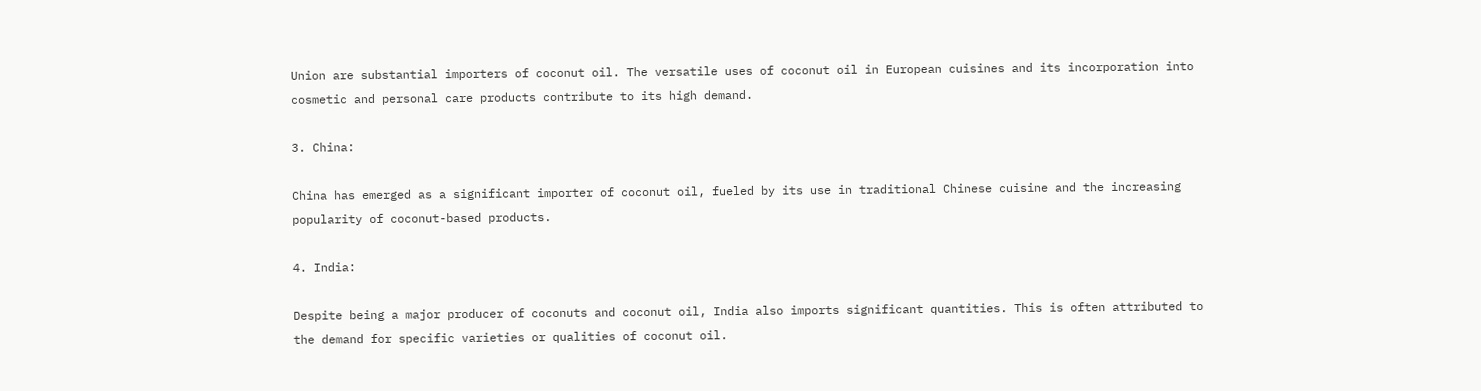Union are substantial importers of coconut oil. The versatile uses of coconut oil in European cuisines and its incorporation into cosmetic and personal care products contribute to its high demand.

3. China:

China has emerged as a significant importer of coconut oil, fueled by its use in traditional Chinese cuisine and the increasing popularity of coconut-based products.

4. India:

Despite being a major producer of coconuts and coconut oil, India also imports significant quantities. This is often attributed to the demand for specific varieties or qualities of coconut oil.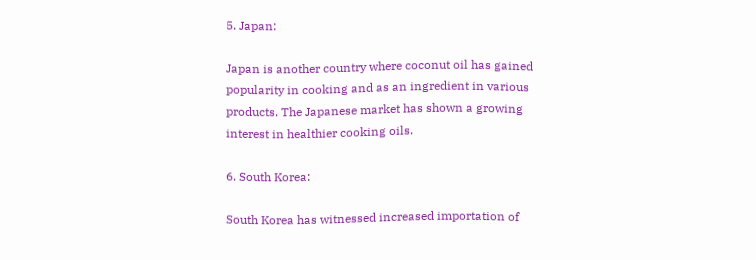5. Japan:

Japan is another country where coconut oil has gained popularity in cooking and as an ingredient in various products. The Japanese market has shown a growing interest in healthier cooking oils.

6. South Korea:

South Korea has witnessed increased importation of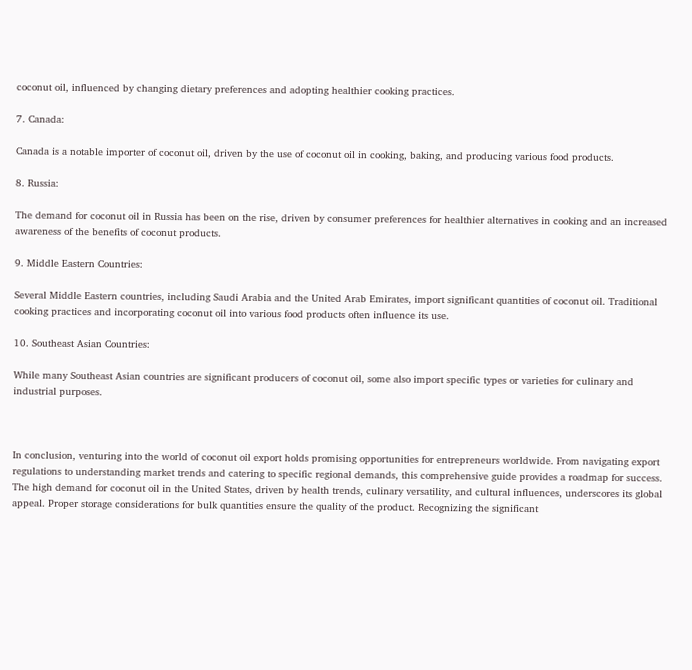coconut oil, influenced by changing dietary preferences and adopting healthier cooking practices.

7. Canada:

Canada is a notable importer of coconut oil, driven by the use of coconut oil in cooking, baking, and producing various food products.

8. Russia:

The demand for coconut oil in Russia has been on the rise, driven by consumer preferences for healthier alternatives in cooking and an increased awareness of the benefits of coconut products.

9. Middle Eastern Countries:

Several Middle Eastern countries, including Saudi Arabia and the United Arab Emirates, import significant quantities of coconut oil. Traditional cooking practices and incorporating coconut oil into various food products often influence its use.

10. Southeast Asian Countries:

While many Southeast Asian countries are significant producers of coconut oil, some also import specific types or varieties for culinary and industrial purposes.



In conclusion, venturing into the world of coconut oil export holds promising opportunities for entrepreneurs worldwide. From navigating export regulations to understanding market trends and catering to specific regional demands, this comprehensive guide provides a roadmap for success. The high demand for coconut oil in the United States, driven by health trends, culinary versatility, and cultural influences, underscores its global appeal. Proper storage considerations for bulk quantities ensure the quality of the product. Recognizing the significant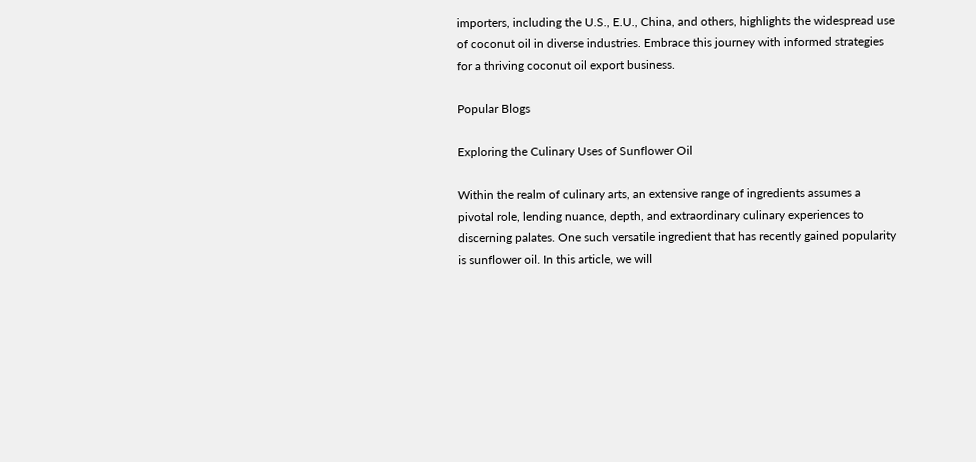importers, including the U.S., E.U., China, and others, highlights the widespread use of coconut oil in diverse industries. Embrace this journey with informed strategies for a thriving coconut oil export business.

Popular Blogs

Exploring the Culinary Uses of Sunflower Oil

Within the realm of culinary arts, an extensive range of ingredients assumes a pivotal role, lending nuance, depth, and extraordinary culinary experiences to discerning palates. One such versatile ingredient that has recently gained popularity is sunflower oil. In this article, we will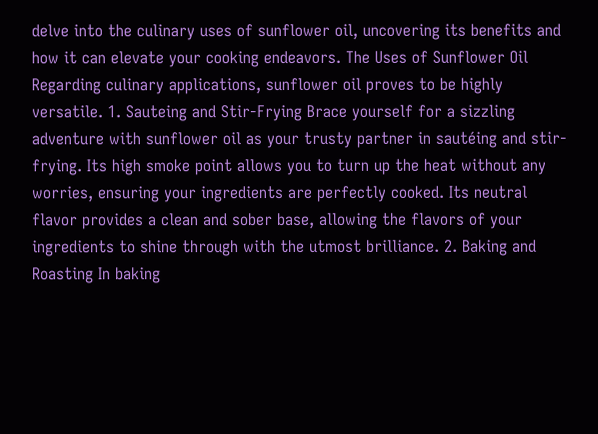delve into the culinary uses of sunflower oil, uncovering its benefits and how it can elevate your cooking endeavors. The Uses of Sunflower Oil Regarding culinary applications, sunflower oil proves to be highly versatile. 1. Sauteing and Stir-Frying Brace yourself for a sizzling adventure with sunflower oil as your trusty partner in sautéing and stir-frying. Its high smoke point allows you to turn up the heat without any worries, ensuring your ingredients are perfectly cooked. Its neutral flavor provides a clean and sober base, allowing the flavors of your ingredients to shine through with the utmost brilliance. 2. Baking and Roasting In baking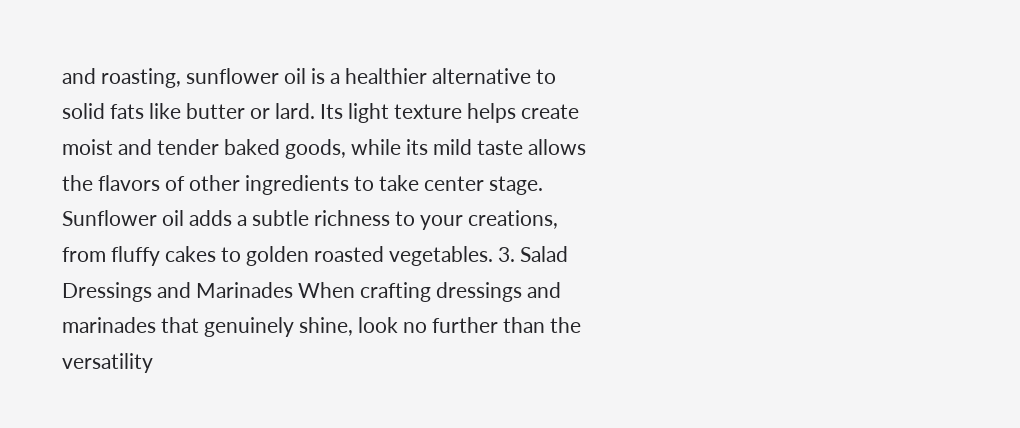and roasting, sunflower oil is a healthier alternative to solid fats like butter or lard. Its light texture helps create moist and tender baked goods, while its mild taste allows the flavors of other ingredients to take center stage. Sunflower oil adds a subtle richness to your creations, from fluffy cakes to golden roasted vegetables. 3. Salad Dressings and Marinades When crafting dressings and marinades that genuinely shine, look no further than the versatility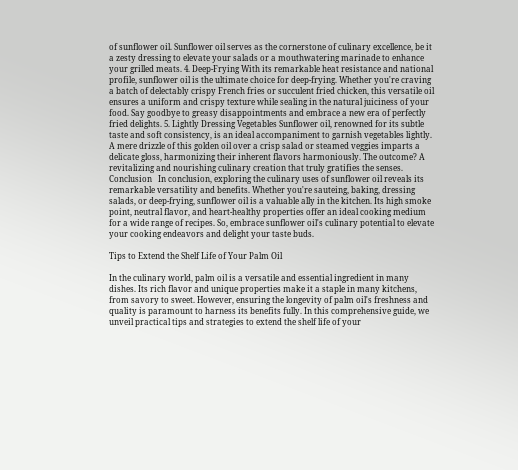of sunflower oil. Sunflower oil serves as the cornerstone of culinary excellence, be it a zesty dressing to elevate your salads or a mouthwatering marinade to enhance your grilled meats. 4. Deep-Frying With its remarkable heat resistance and national profile, sunflower oil is the ultimate choice for deep-frying. Whether you're craving a batch of delectably crispy French fries or succulent fried chicken, this versatile oil ensures a uniform and crispy texture while sealing in the natural juiciness of your food. Say goodbye to greasy disappointments and embrace a new era of perfectly fried delights. 5. Lightly Dressing Vegetables Sunflower oil, renowned for its subtle taste and soft consistency, is an ideal accompaniment to garnish vegetables lightly. A mere drizzle of this golden oil over a crisp salad or steamed veggies imparts a delicate gloss, harmonizing their inherent flavors harmoniously. The outcome? A revitalizing and nourishing culinary creation that truly gratifies the senses. Conclusion   In conclusion, exploring the culinary uses of sunflower oil reveals its remarkable versatility and benefits. Whether you're sauteing, baking, dressing salads, or deep-frying, sunflower oil is a valuable ally in the kitchen. Its high smoke point, neutral flavor, and heart-healthy properties offer an ideal cooking medium for a wide range of recipes. So, embrace sunflower oil's culinary potential to elevate your cooking endeavors and delight your taste buds.

Tips to Extend the Shelf Life of Your Palm Oil

In the culinary world, palm oil is a versatile and essential ingredient in many dishes. Its rich flavor and unique properties make it a staple in many kitchens, from savory to sweet. However, ensuring the longevity of palm oil's freshness and quality is paramount to harness its benefits fully. In this comprehensive guide, we unveil practical tips and strategies to extend the shelf life of your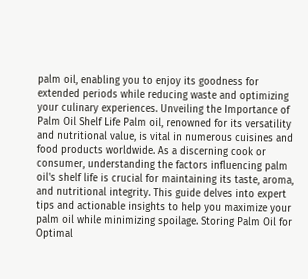palm oil, enabling you to enjoy its goodness for extended periods while reducing waste and optimizing your culinary experiences. Unveiling the Importance of Palm Oil Shelf Life Palm oil, renowned for its versatility and nutritional value, is vital in numerous cuisines and food products worldwide. As a discerning cook or consumer, understanding the factors influencing palm oil's shelf life is crucial for maintaining its taste, aroma, and nutritional integrity. This guide delves into expert tips and actionable insights to help you maximize your palm oil while minimizing spoilage. Storing Palm Oil for Optimal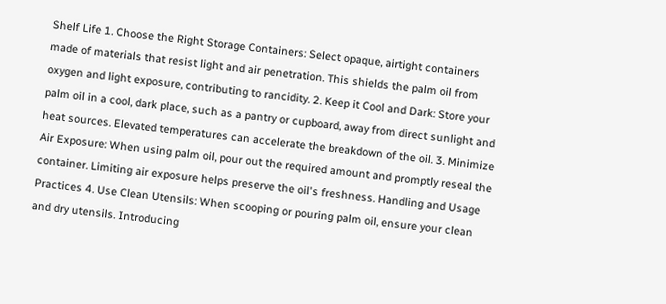Shelf Life 1. Choose the Right Storage Containers: Select opaque, airtight containers made of materials that resist light and air penetration. This shields the palm oil from oxygen and light exposure, contributing to rancidity. 2. Keep it Cool and Dark: Store your palm oil in a cool, dark place, such as a pantry or cupboard, away from direct sunlight and heat sources. Elevated temperatures can accelerate the breakdown of the oil. 3. Minimize Air Exposure: When using palm oil, pour out the required amount and promptly reseal the container. Limiting air exposure helps preserve the oil's freshness. Handling and Usage Practices 4. Use Clean Utensils: When scooping or pouring palm oil, ensure your clean and dry utensils. Introducing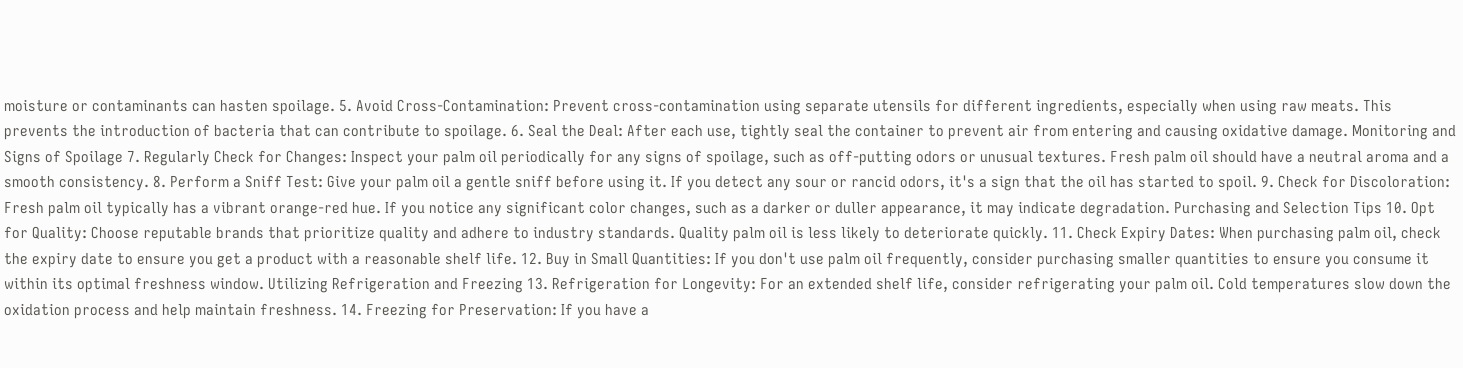moisture or contaminants can hasten spoilage. 5. Avoid Cross-Contamination: Prevent cross-contamination using separate utensils for different ingredients, especially when using raw meats. This prevents the introduction of bacteria that can contribute to spoilage. 6. Seal the Deal: After each use, tightly seal the container to prevent air from entering and causing oxidative damage. Monitoring and Signs of Spoilage 7. Regularly Check for Changes: Inspect your palm oil periodically for any signs of spoilage, such as off-putting odors or unusual textures. Fresh palm oil should have a neutral aroma and a smooth consistency. 8. Perform a Sniff Test: Give your palm oil a gentle sniff before using it. If you detect any sour or rancid odors, it's a sign that the oil has started to spoil. 9. Check for Discoloration: Fresh palm oil typically has a vibrant orange-red hue. If you notice any significant color changes, such as a darker or duller appearance, it may indicate degradation. Purchasing and Selection Tips 10. Opt for Quality: Choose reputable brands that prioritize quality and adhere to industry standards. Quality palm oil is less likely to deteriorate quickly. 11. Check Expiry Dates: When purchasing palm oil, check the expiry date to ensure you get a product with a reasonable shelf life. 12. Buy in Small Quantities: If you don't use palm oil frequently, consider purchasing smaller quantities to ensure you consume it within its optimal freshness window. Utilizing Refrigeration and Freezing 13. Refrigeration for Longevity: For an extended shelf life, consider refrigerating your palm oil. Cold temperatures slow down the oxidation process and help maintain freshness. 14. Freezing for Preservation: If you have a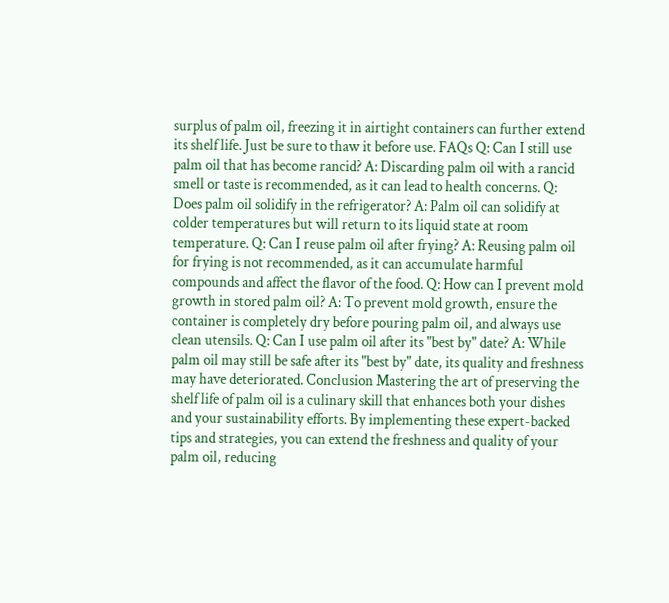surplus of palm oil, freezing it in airtight containers can further extend its shelf life. Just be sure to thaw it before use. FAQs Q: Can I still use palm oil that has become rancid? A: Discarding palm oil with a rancid smell or taste is recommended, as it can lead to health concerns. Q: Does palm oil solidify in the refrigerator? A: Palm oil can solidify at colder temperatures but will return to its liquid state at room temperature. Q: Can I reuse palm oil after frying? A: Reusing palm oil for frying is not recommended, as it can accumulate harmful compounds and affect the flavor of the food. Q: How can I prevent mold growth in stored palm oil? A: To prevent mold growth, ensure the container is completely dry before pouring palm oil, and always use clean utensils. Q: Can I use palm oil after its "best by" date? A: While palm oil may still be safe after its "best by" date, its quality and freshness may have deteriorated. Conclusion Mastering the art of preserving the shelf life of palm oil is a culinary skill that enhances both your dishes and your sustainability efforts. By implementing these expert-backed tips and strategies, you can extend the freshness and quality of your palm oil, reducing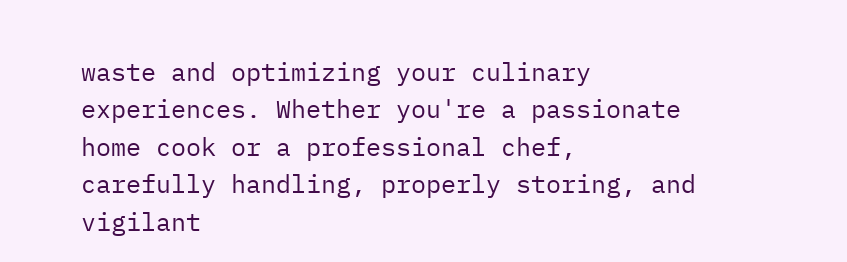waste and optimizing your culinary experiences. Whether you're a passionate home cook or a professional chef, carefully handling, properly storing, and vigilant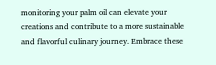monitoring your palm oil can elevate your creations and contribute to a more sustainable and flavorful culinary journey. Embrace these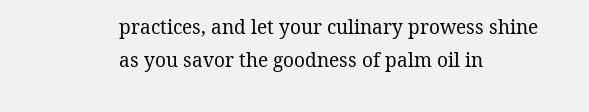practices, and let your culinary prowess shine as you savor the goodness of palm oil in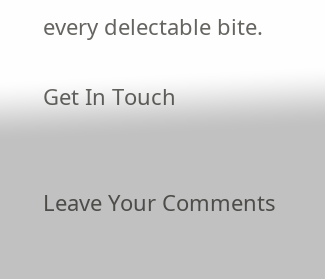every delectable bite.

Get In Touch


Leave Your Comments